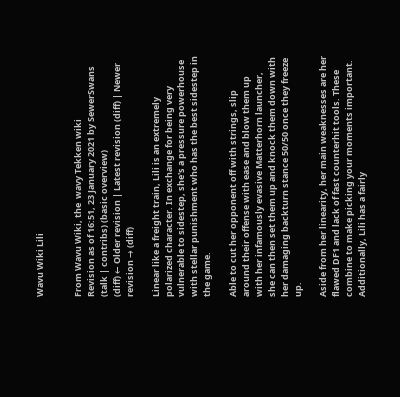Wavu Wiki Lili


From Wavu Wiki, the  wavy Tekken wiki
Revision as of 16:51, 23 January 2021 by SewerSwans (talk | contribs) (basic overview)
(diff) ← Older revision | Latest revision (diff) | Newer revision → (diff)

Linear like a freight train, Lili is an extremely polarized character. In exchange for being very vulnerable to sidestep, she's a pressure powerhouse with stellar punishment who has the best sidestep in the game.

Able to cut her opponent off with strings, slip around their offense with ease and blow them up with her infamously evasive Matterhorn launcher, she can then set them up and knock them down with her damaging backturn stance 50/50 once they freeze up.

Aside from her linearity, her main weaknesses are her flawed DF1 and lack of fast counterhit tools. These combine to make picking your moments important. Additionally, Lili has a fairly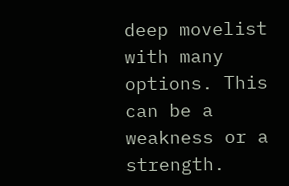deep movelist with many options. This can be a weakness or a strength.